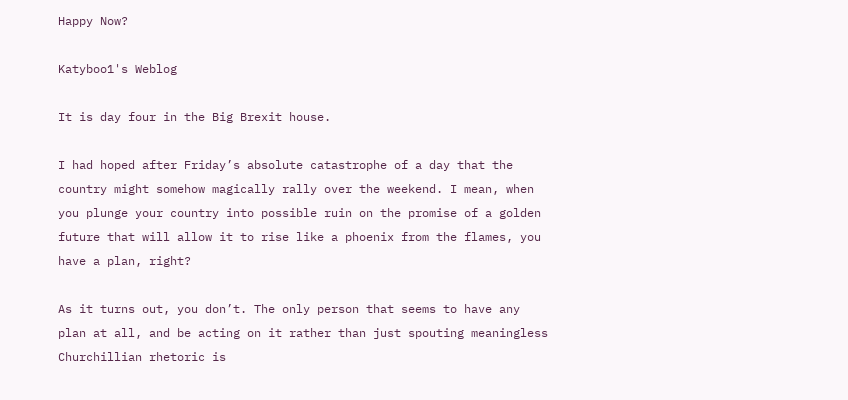Happy Now?

Katyboo1's Weblog

It is day four in the Big Brexit house.

I had hoped after Friday’s absolute catastrophe of a day that the country might somehow magically rally over the weekend. I mean, when you plunge your country into possible ruin on the promise of a golden future that will allow it to rise like a phoenix from the flames, you have a plan, right?

As it turns out, you don’t. The only person that seems to have any plan at all, and be acting on it rather than just spouting meaningless Churchillian rhetoric is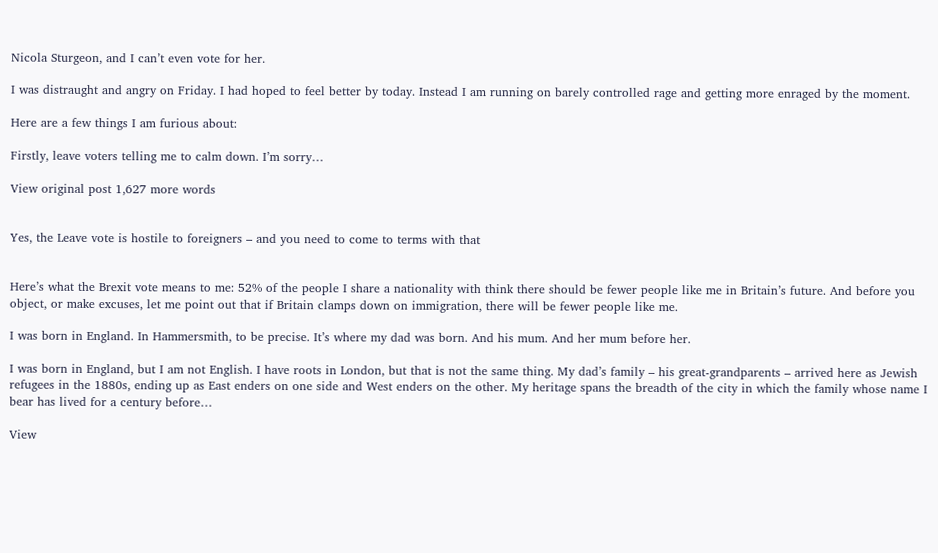Nicola Sturgeon, and I can’t even vote for her.

I was distraught and angry on Friday. I had hoped to feel better by today. Instead I am running on barely controlled rage and getting more enraged by the moment.

Here are a few things I am furious about:

Firstly, leave voters telling me to calm down. I’m sorry…

View original post 1,627 more words


Yes, the Leave vote is hostile to foreigners – and you need to come to terms with that


Here’s what the Brexit vote means to me: 52% of the people I share a nationality with think there should be fewer people like me in Britain’s future. And before you object, or make excuses, let me point out that if Britain clamps down on immigration, there will be fewer people like me.

I was born in England. In Hammersmith, to be precise. It’s where my dad was born. And his mum. And her mum before her.

I was born in England, but I am not English. I have roots in London, but that is not the same thing. My dad’s family – his great-grandparents – arrived here as Jewish refugees in the 1880s, ending up as East enders on one side and West enders on the other. My heritage spans the breadth of the city in which the family whose name I bear has lived for a century before…

View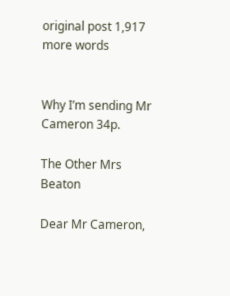original post 1,917 more words


Why I’m sending Mr Cameron 34p.

The Other Mrs Beaton

Dear Mr Cameron,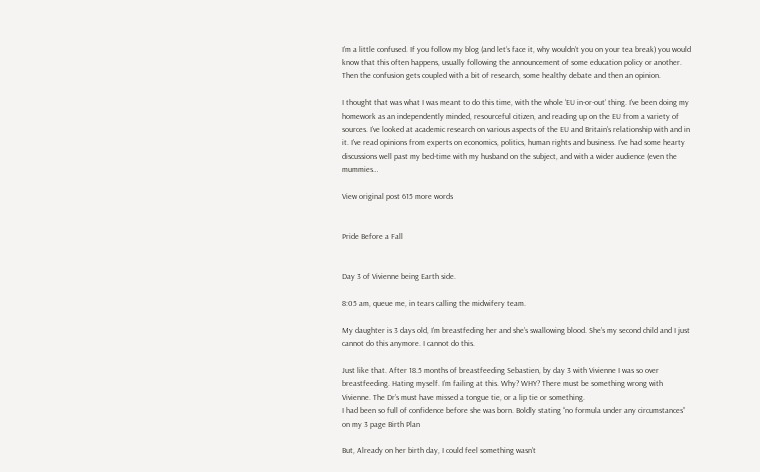I’m a little confused. If you follow my blog (and let’s face it, why wouldn’t you on your tea break) you would know that this often happens, usually following the announcement of some education policy or another. Then the confusion gets coupled with a bit of research, some healthy debate and then an opinion.

I thought that was what I was meant to do this time, with the whole ‘EU in-or-out’ thing. I’ve been doing my homework as an independently minded, resourceful citizen, and reading up on the EU from a variety of sources. I’ve looked at academic research on various aspects of the EU and Britain’s relationship with and in it. I’ve read opinions from experts on economics, politics, human rights and business. I’ve had some hearty discussions well past my bed-time with my husband on the subject, and with a wider audience (even the mummies…

View original post 615 more words


Pride Before a Fall


Day 3 of Vivienne being Earth side.

8:05 am, queue me, in tears calling the midwifery team.

My daughter is 3 days old, I’m breastfeding her and she’s swallowing blood. She’s my second child and I just cannot do this anymore. I cannot do this.

Just like that. After 18.5 months of breastfeeding Sebastien, by day 3 with Vivienne I was so over breastfeeding. Hating myself. I’m failing at this. Why? WHY? There must be something wrong with Vivienne. The Dr’s must have missed a tongue tie, or a lip tie or something.
I had been so full of confidence before she was born. Boldly stating “no formula under any circumstances” on my 3 page Birth Plan

But, Already on her birth day, I could feel something wasn’t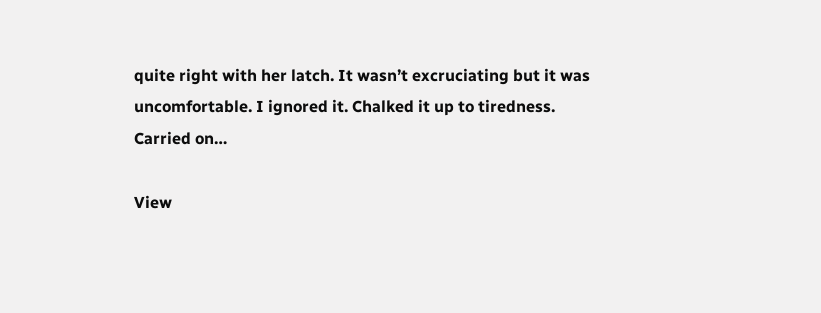quite right with her latch. It wasn’t excruciating but it was uncomfortable. I ignored it. Chalked it up to tiredness. Carried on…

View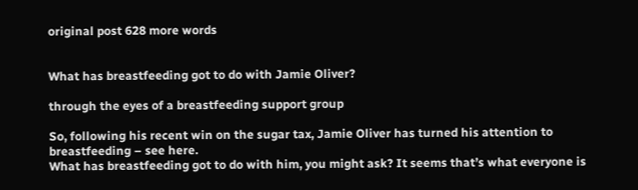original post 628 more words


What has breastfeeding got to do with Jamie Oliver?

through the eyes of a breastfeeding support group

So, following his recent win on the sugar tax, Jamie Oliver has turned his attention to breastfeeding – see here.
What has breastfeeding got to do with him, you might ask? It seems that’s what everyone is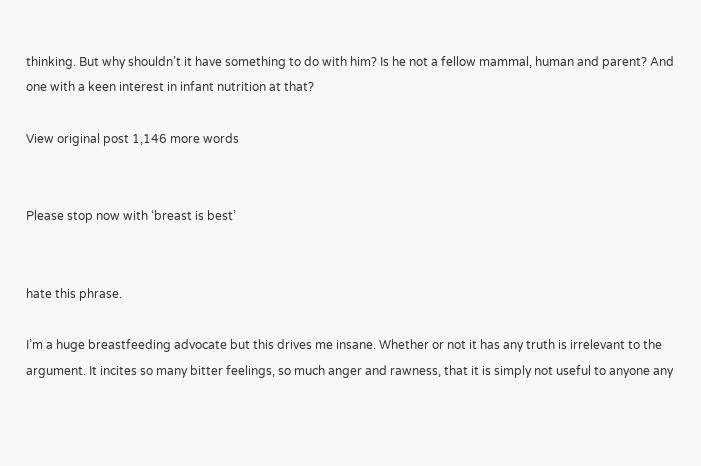thinking. But why shouldn’t it have something to do with him? Is he not a fellow mammal, human and parent? And one with a keen interest in infant nutrition at that?

View original post 1,146 more words


Please stop now with ‘breast is best’


hate this phrase.

I’m a huge breastfeeding advocate but this drives me insane. Whether or not it has any truth is irrelevant to the argument. It incites so many bitter feelings, so much anger and rawness, that it is simply not useful to anyone any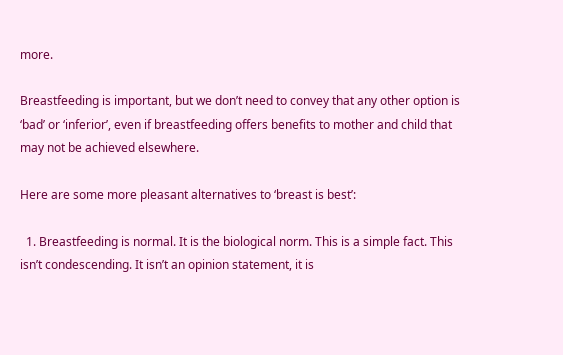more.

Breastfeeding is important, but we don’t need to convey that any other option is ‘bad’ or ‘inferior’, even if breastfeeding offers benefits to mother and child that may not be achieved elsewhere.

Here are some more pleasant alternatives to ‘breast is best’:

  1. Breastfeeding is normal. It is the biological norm. This is a simple fact. This isn’t condescending. It isn’t an opinion statement, it is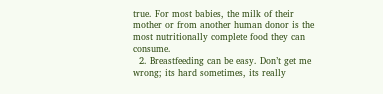true. For most babies, the milk of their mother or from another human donor is the most nutritionally complete food they can consume.
  2. Breastfeeding can be easy. Don’t get me wrong; its hard sometimes, its really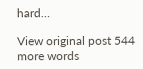hard…

View original post 544 more words